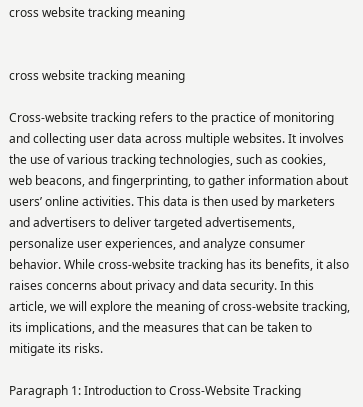cross website tracking meaning


cross website tracking meaning

Cross-website tracking refers to the practice of monitoring and collecting user data across multiple websites. It involves the use of various tracking technologies, such as cookies, web beacons, and fingerprinting, to gather information about users’ online activities. This data is then used by marketers and advertisers to deliver targeted advertisements, personalize user experiences, and analyze consumer behavior. While cross-website tracking has its benefits, it also raises concerns about privacy and data security. In this article, we will explore the meaning of cross-website tracking, its implications, and the measures that can be taken to mitigate its risks.

Paragraph 1: Introduction to Cross-Website Tracking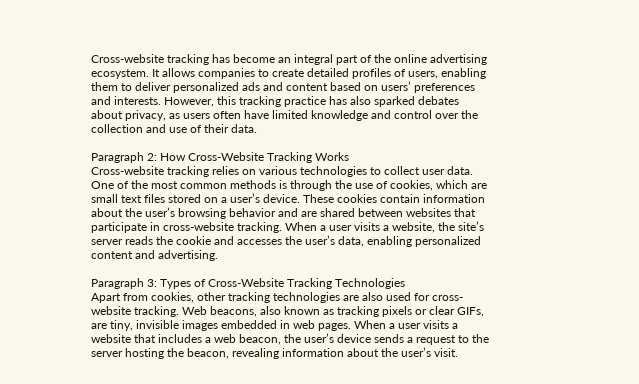Cross-website tracking has become an integral part of the online advertising ecosystem. It allows companies to create detailed profiles of users, enabling them to deliver personalized ads and content based on users’ preferences and interests. However, this tracking practice has also sparked debates about privacy, as users often have limited knowledge and control over the collection and use of their data.

Paragraph 2: How Cross-Website Tracking Works
Cross-website tracking relies on various technologies to collect user data. One of the most common methods is through the use of cookies, which are small text files stored on a user’s device. These cookies contain information about the user’s browsing behavior and are shared between websites that participate in cross-website tracking. When a user visits a website, the site’s server reads the cookie and accesses the user’s data, enabling personalized content and advertising.

Paragraph 3: Types of Cross-Website Tracking Technologies
Apart from cookies, other tracking technologies are also used for cross-website tracking. Web beacons, also known as tracking pixels or clear GIFs, are tiny, invisible images embedded in web pages. When a user visits a website that includes a web beacon, the user’s device sends a request to the server hosting the beacon, revealing information about the user’s visit.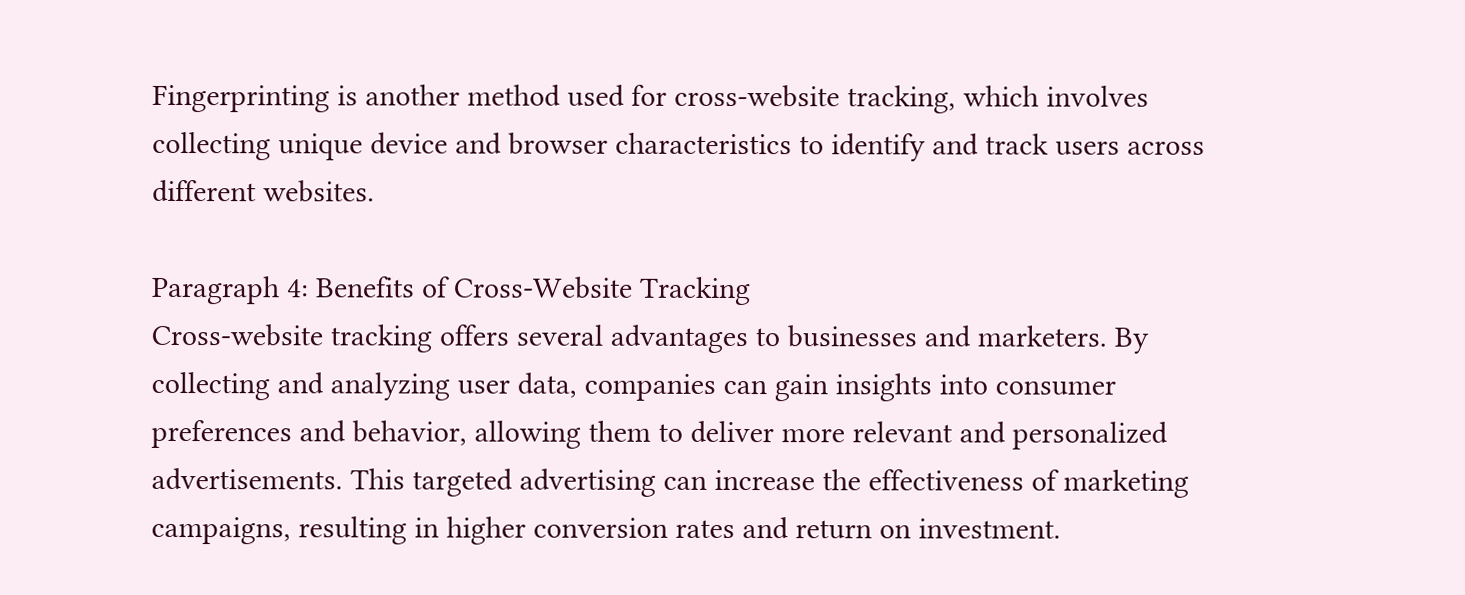Fingerprinting is another method used for cross-website tracking, which involves collecting unique device and browser characteristics to identify and track users across different websites.

Paragraph 4: Benefits of Cross-Website Tracking
Cross-website tracking offers several advantages to businesses and marketers. By collecting and analyzing user data, companies can gain insights into consumer preferences and behavior, allowing them to deliver more relevant and personalized advertisements. This targeted advertising can increase the effectiveness of marketing campaigns, resulting in higher conversion rates and return on investment.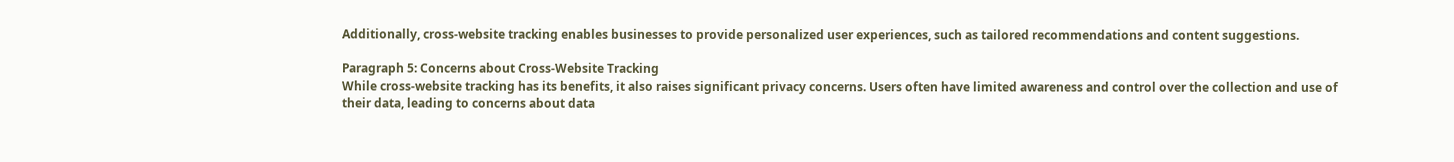Additionally, cross-website tracking enables businesses to provide personalized user experiences, such as tailored recommendations and content suggestions.

Paragraph 5: Concerns about Cross-Website Tracking
While cross-website tracking has its benefits, it also raises significant privacy concerns. Users often have limited awareness and control over the collection and use of their data, leading to concerns about data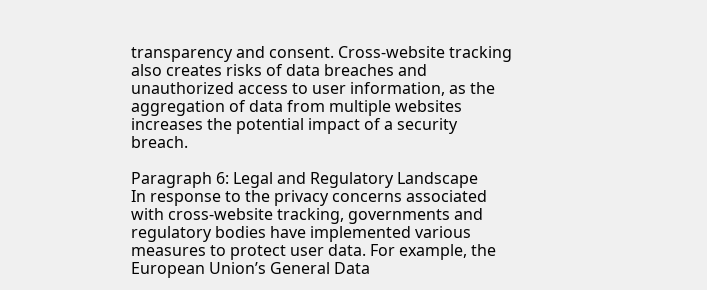transparency and consent. Cross-website tracking also creates risks of data breaches and unauthorized access to user information, as the aggregation of data from multiple websites increases the potential impact of a security breach.

Paragraph 6: Legal and Regulatory Landscape
In response to the privacy concerns associated with cross-website tracking, governments and regulatory bodies have implemented various measures to protect user data. For example, the European Union’s General Data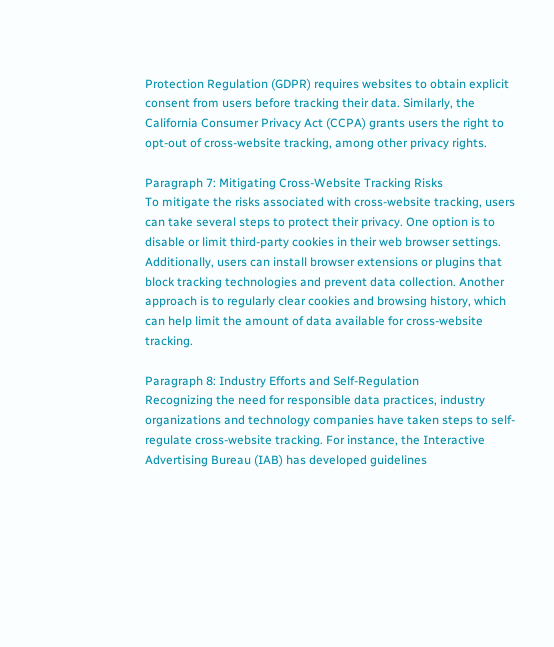Protection Regulation (GDPR) requires websites to obtain explicit consent from users before tracking their data. Similarly, the California Consumer Privacy Act (CCPA) grants users the right to opt-out of cross-website tracking, among other privacy rights.

Paragraph 7: Mitigating Cross-Website Tracking Risks
To mitigate the risks associated with cross-website tracking, users can take several steps to protect their privacy. One option is to disable or limit third-party cookies in their web browser settings. Additionally, users can install browser extensions or plugins that block tracking technologies and prevent data collection. Another approach is to regularly clear cookies and browsing history, which can help limit the amount of data available for cross-website tracking.

Paragraph 8: Industry Efforts and Self-Regulation
Recognizing the need for responsible data practices, industry organizations and technology companies have taken steps to self-regulate cross-website tracking. For instance, the Interactive Advertising Bureau (IAB) has developed guidelines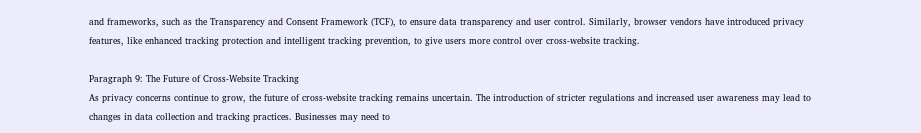and frameworks, such as the Transparency and Consent Framework (TCF), to ensure data transparency and user control. Similarly, browser vendors have introduced privacy features, like enhanced tracking protection and intelligent tracking prevention, to give users more control over cross-website tracking.

Paragraph 9: The Future of Cross-Website Tracking
As privacy concerns continue to grow, the future of cross-website tracking remains uncertain. The introduction of stricter regulations and increased user awareness may lead to changes in data collection and tracking practices. Businesses may need to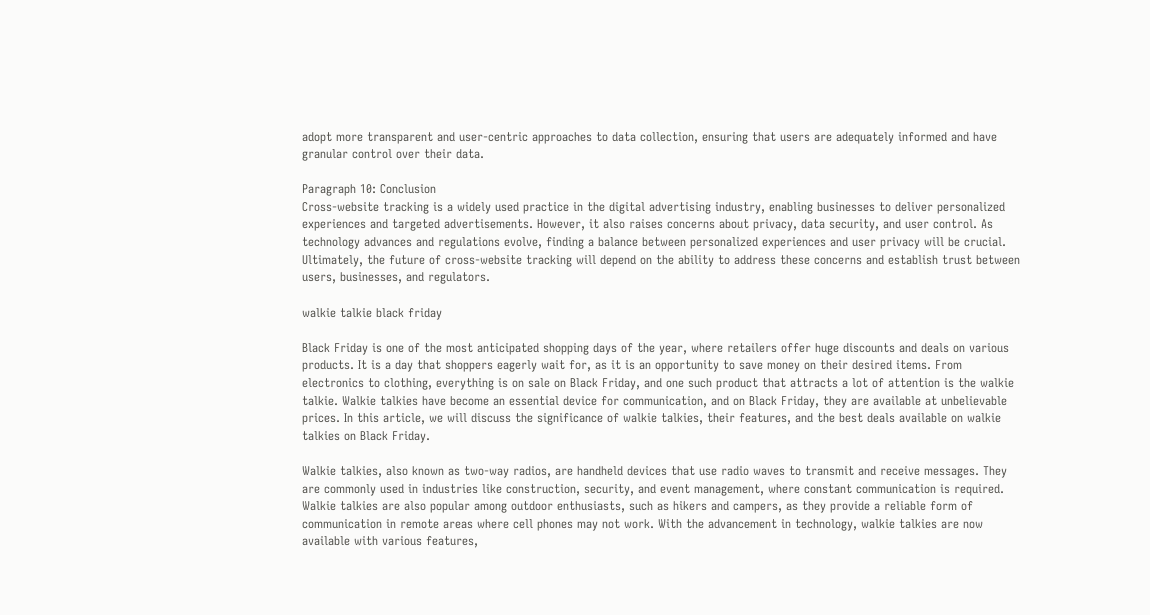adopt more transparent and user-centric approaches to data collection, ensuring that users are adequately informed and have granular control over their data.

Paragraph 10: Conclusion
Cross-website tracking is a widely used practice in the digital advertising industry, enabling businesses to deliver personalized experiences and targeted advertisements. However, it also raises concerns about privacy, data security, and user control. As technology advances and regulations evolve, finding a balance between personalized experiences and user privacy will be crucial. Ultimately, the future of cross-website tracking will depend on the ability to address these concerns and establish trust between users, businesses, and regulators.

walkie talkie black friday

Black Friday is one of the most anticipated shopping days of the year, where retailers offer huge discounts and deals on various products. It is a day that shoppers eagerly wait for, as it is an opportunity to save money on their desired items. From electronics to clothing, everything is on sale on Black Friday, and one such product that attracts a lot of attention is the walkie talkie. Walkie talkies have become an essential device for communication, and on Black Friday, they are available at unbelievable prices. In this article, we will discuss the significance of walkie talkies, their features, and the best deals available on walkie talkies on Black Friday.

Walkie talkies, also known as two-way radios, are handheld devices that use radio waves to transmit and receive messages. They are commonly used in industries like construction, security, and event management, where constant communication is required. Walkie talkies are also popular among outdoor enthusiasts, such as hikers and campers, as they provide a reliable form of communication in remote areas where cell phones may not work. With the advancement in technology, walkie talkies are now available with various features,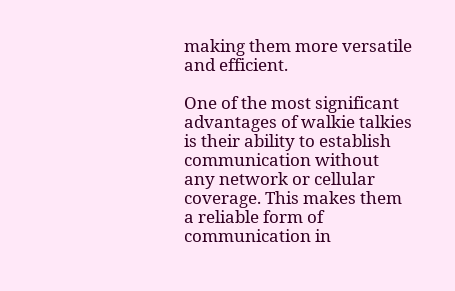making them more versatile and efficient.

One of the most significant advantages of walkie talkies is their ability to establish communication without any network or cellular coverage. This makes them a reliable form of communication in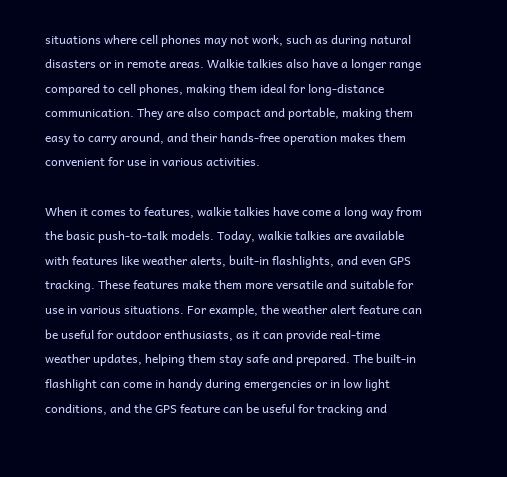situations where cell phones may not work, such as during natural disasters or in remote areas. Walkie talkies also have a longer range compared to cell phones, making them ideal for long-distance communication. They are also compact and portable, making them easy to carry around, and their hands-free operation makes them convenient for use in various activities.

When it comes to features, walkie talkies have come a long way from the basic push-to-talk models. Today, walkie talkies are available with features like weather alerts, built-in flashlights, and even GPS tracking. These features make them more versatile and suitable for use in various situations. For example, the weather alert feature can be useful for outdoor enthusiasts, as it can provide real-time weather updates, helping them stay safe and prepared. The built-in flashlight can come in handy during emergencies or in low light conditions, and the GPS feature can be useful for tracking and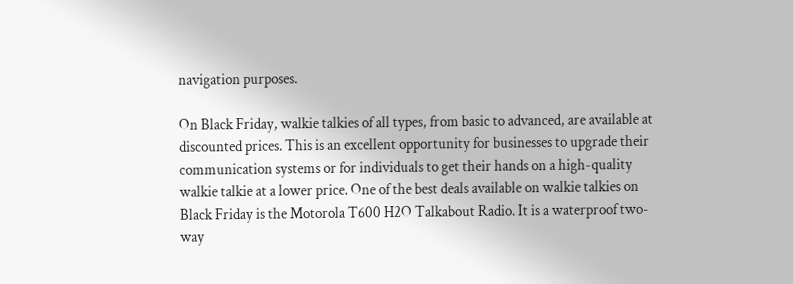navigation purposes.

On Black Friday, walkie talkies of all types, from basic to advanced, are available at discounted prices. This is an excellent opportunity for businesses to upgrade their communication systems or for individuals to get their hands on a high-quality walkie talkie at a lower price. One of the best deals available on walkie talkies on Black Friday is the Motorola T600 H2O Talkabout Radio. It is a waterproof two-way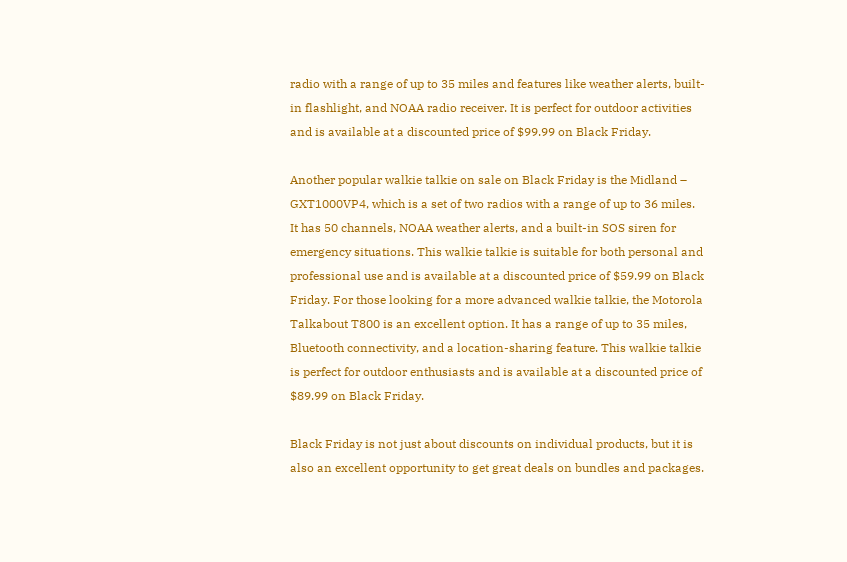radio with a range of up to 35 miles and features like weather alerts, built-in flashlight, and NOAA radio receiver. It is perfect for outdoor activities and is available at a discounted price of $99.99 on Black Friday.

Another popular walkie talkie on sale on Black Friday is the Midland – GXT1000VP4, which is a set of two radios with a range of up to 36 miles. It has 50 channels, NOAA weather alerts, and a built-in SOS siren for emergency situations. This walkie talkie is suitable for both personal and professional use and is available at a discounted price of $59.99 on Black Friday. For those looking for a more advanced walkie talkie, the Motorola Talkabout T800 is an excellent option. It has a range of up to 35 miles, Bluetooth connectivity, and a location-sharing feature. This walkie talkie is perfect for outdoor enthusiasts and is available at a discounted price of $89.99 on Black Friday.

Black Friday is not just about discounts on individual products, but it is also an excellent opportunity to get great deals on bundles and packages.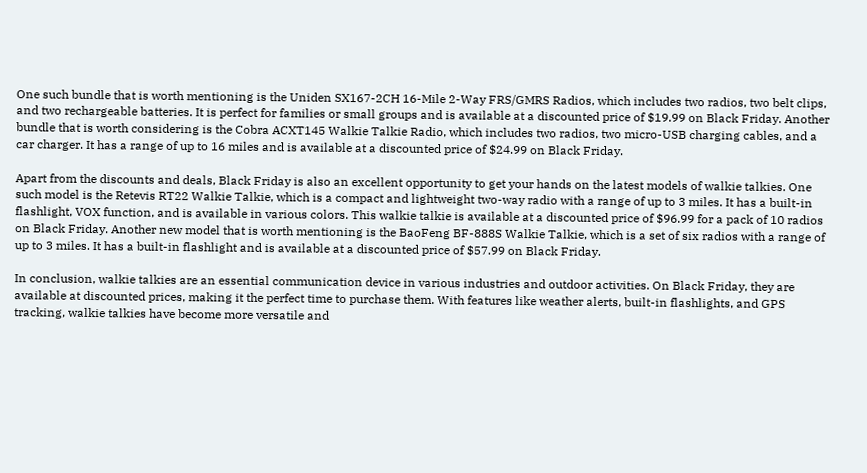One such bundle that is worth mentioning is the Uniden SX167-2CH 16-Mile 2-Way FRS/GMRS Radios, which includes two radios, two belt clips, and two rechargeable batteries. It is perfect for families or small groups and is available at a discounted price of $19.99 on Black Friday. Another bundle that is worth considering is the Cobra ACXT145 Walkie Talkie Radio, which includes two radios, two micro-USB charging cables, and a car charger. It has a range of up to 16 miles and is available at a discounted price of $24.99 on Black Friday.

Apart from the discounts and deals, Black Friday is also an excellent opportunity to get your hands on the latest models of walkie talkies. One such model is the Retevis RT22 Walkie Talkie, which is a compact and lightweight two-way radio with a range of up to 3 miles. It has a built-in flashlight, VOX function, and is available in various colors. This walkie talkie is available at a discounted price of $96.99 for a pack of 10 radios on Black Friday. Another new model that is worth mentioning is the BaoFeng BF-888S Walkie Talkie, which is a set of six radios with a range of up to 3 miles. It has a built-in flashlight and is available at a discounted price of $57.99 on Black Friday.

In conclusion, walkie talkies are an essential communication device in various industries and outdoor activities. On Black Friday, they are available at discounted prices, making it the perfect time to purchase them. With features like weather alerts, built-in flashlights, and GPS tracking, walkie talkies have become more versatile and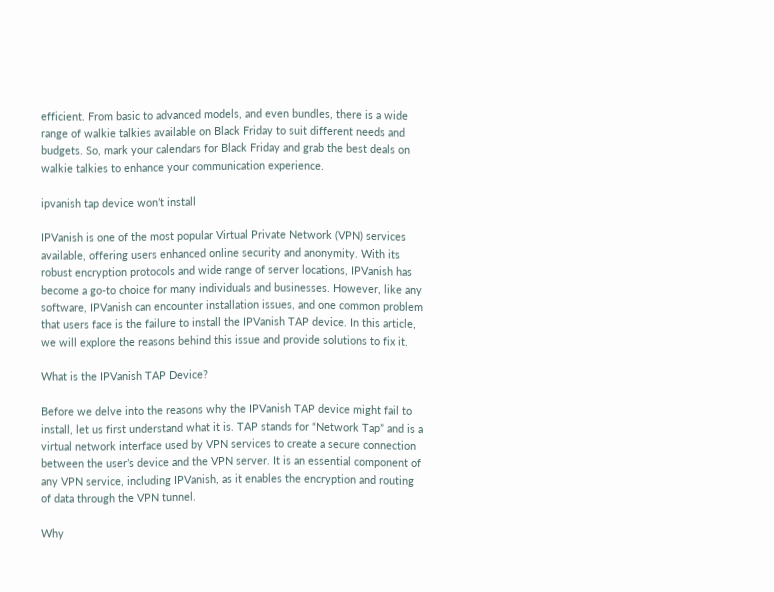efficient. From basic to advanced models, and even bundles, there is a wide range of walkie talkies available on Black Friday to suit different needs and budgets. So, mark your calendars for Black Friday and grab the best deals on walkie talkies to enhance your communication experience.

ipvanish tap device won’t install

IPVanish is one of the most popular Virtual Private Network (VPN) services available, offering users enhanced online security and anonymity. With its robust encryption protocols and wide range of server locations, IPVanish has become a go-to choice for many individuals and businesses. However, like any software, IPVanish can encounter installation issues, and one common problem that users face is the failure to install the IPVanish TAP device. In this article, we will explore the reasons behind this issue and provide solutions to fix it.

What is the IPVanish TAP Device?

Before we delve into the reasons why the IPVanish TAP device might fail to install, let us first understand what it is. TAP stands for “Network Tap” and is a virtual network interface used by VPN services to create a secure connection between the user’s device and the VPN server. It is an essential component of any VPN service, including IPVanish, as it enables the encryption and routing of data through the VPN tunnel.

Why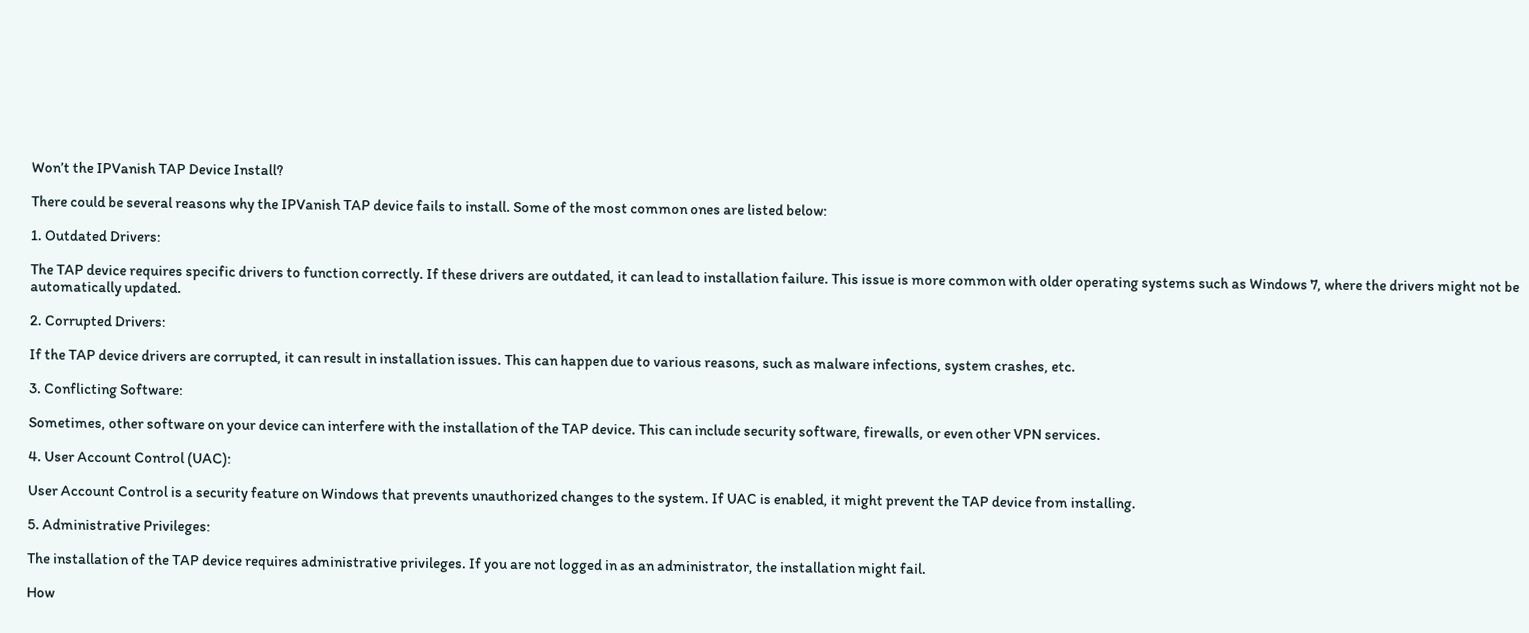Won’t the IPVanish TAP Device Install?

There could be several reasons why the IPVanish TAP device fails to install. Some of the most common ones are listed below:

1. Outdated Drivers:

The TAP device requires specific drivers to function correctly. If these drivers are outdated, it can lead to installation failure. This issue is more common with older operating systems such as Windows 7, where the drivers might not be automatically updated.

2. Corrupted Drivers:

If the TAP device drivers are corrupted, it can result in installation issues. This can happen due to various reasons, such as malware infections, system crashes, etc.

3. Conflicting Software:

Sometimes, other software on your device can interfere with the installation of the TAP device. This can include security software, firewalls, or even other VPN services.

4. User Account Control (UAC):

User Account Control is a security feature on Windows that prevents unauthorized changes to the system. If UAC is enabled, it might prevent the TAP device from installing.

5. Administrative Privileges:

The installation of the TAP device requires administrative privileges. If you are not logged in as an administrator, the installation might fail.

How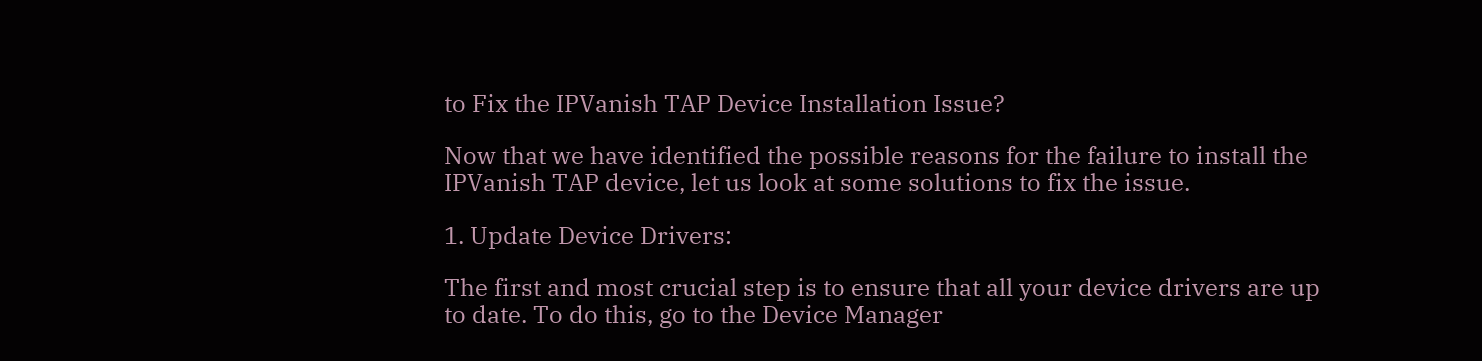to Fix the IPVanish TAP Device Installation Issue?

Now that we have identified the possible reasons for the failure to install the IPVanish TAP device, let us look at some solutions to fix the issue.

1. Update Device Drivers:

The first and most crucial step is to ensure that all your device drivers are up to date. To do this, go to the Device Manager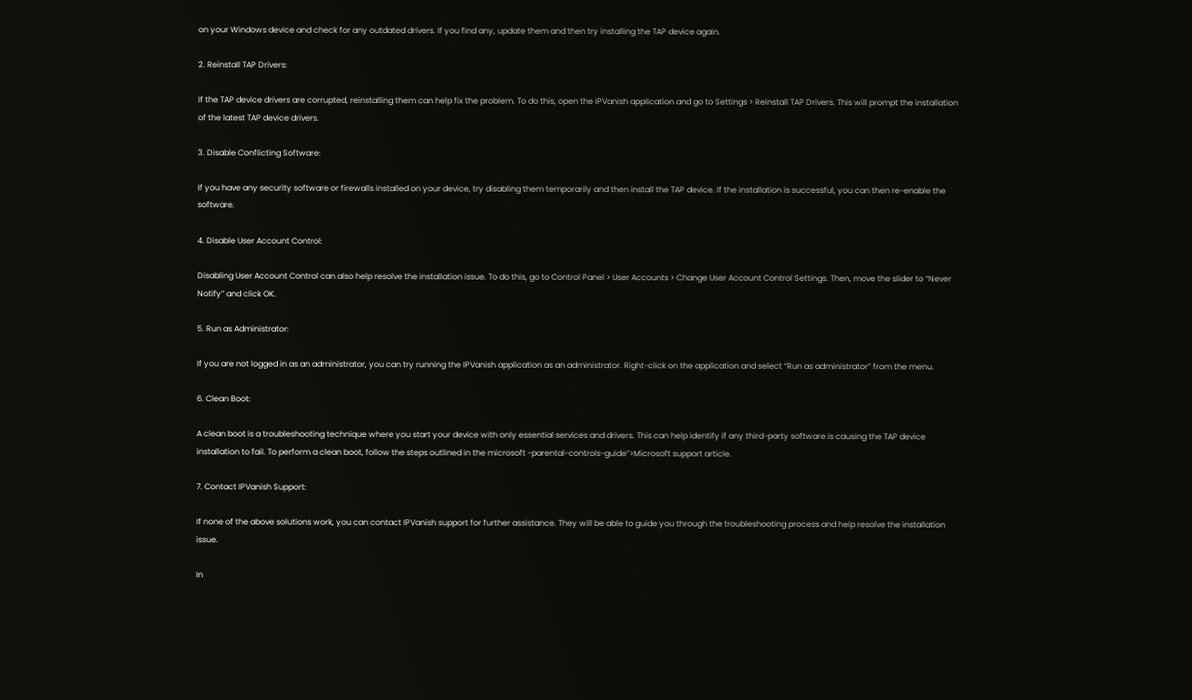on your Windows device and check for any outdated drivers. If you find any, update them and then try installing the TAP device again.

2. Reinstall TAP Drivers:

If the TAP device drivers are corrupted, reinstalling them can help fix the problem. To do this, open the IPVanish application and go to Settings > Reinstall TAP Drivers. This will prompt the installation of the latest TAP device drivers.

3. Disable Conflicting Software:

If you have any security software or firewalls installed on your device, try disabling them temporarily and then install the TAP device. If the installation is successful, you can then re-enable the software.

4. Disable User Account Control:

Disabling User Account Control can also help resolve the installation issue. To do this, go to Control Panel > User Accounts > Change User Account Control Settings. Then, move the slider to “Never Notify” and click OK.

5. Run as Administrator:

If you are not logged in as an administrator, you can try running the IPVanish application as an administrator. Right-click on the application and select “Run as administrator” from the menu.

6. Clean Boot:

A clean boot is a troubleshooting technique where you start your device with only essential services and drivers. This can help identify if any third-party software is causing the TAP device installation to fail. To perform a clean boot, follow the steps outlined in the microsoft -parental-controls-guide”>Microsoft support article.

7. Contact IPVanish Support:

If none of the above solutions work, you can contact IPVanish support for further assistance. They will be able to guide you through the troubleshooting process and help resolve the installation issue.

In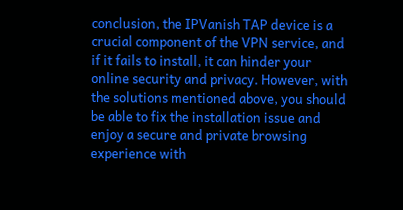conclusion, the IPVanish TAP device is a crucial component of the VPN service, and if it fails to install, it can hinder your online security and privacy. However, with the solutions mentioned above, you should be able to fix the installation issue and enjoy a secure and private browsing experience with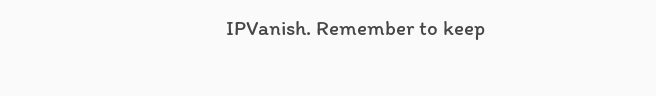IPVanish. Remember to keep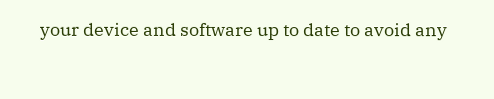your device and software up to date to avoid any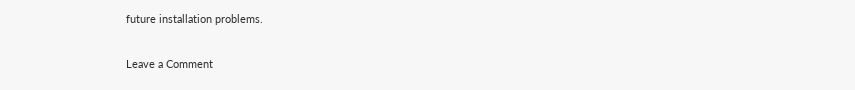future installation problems.

Leave a Comment